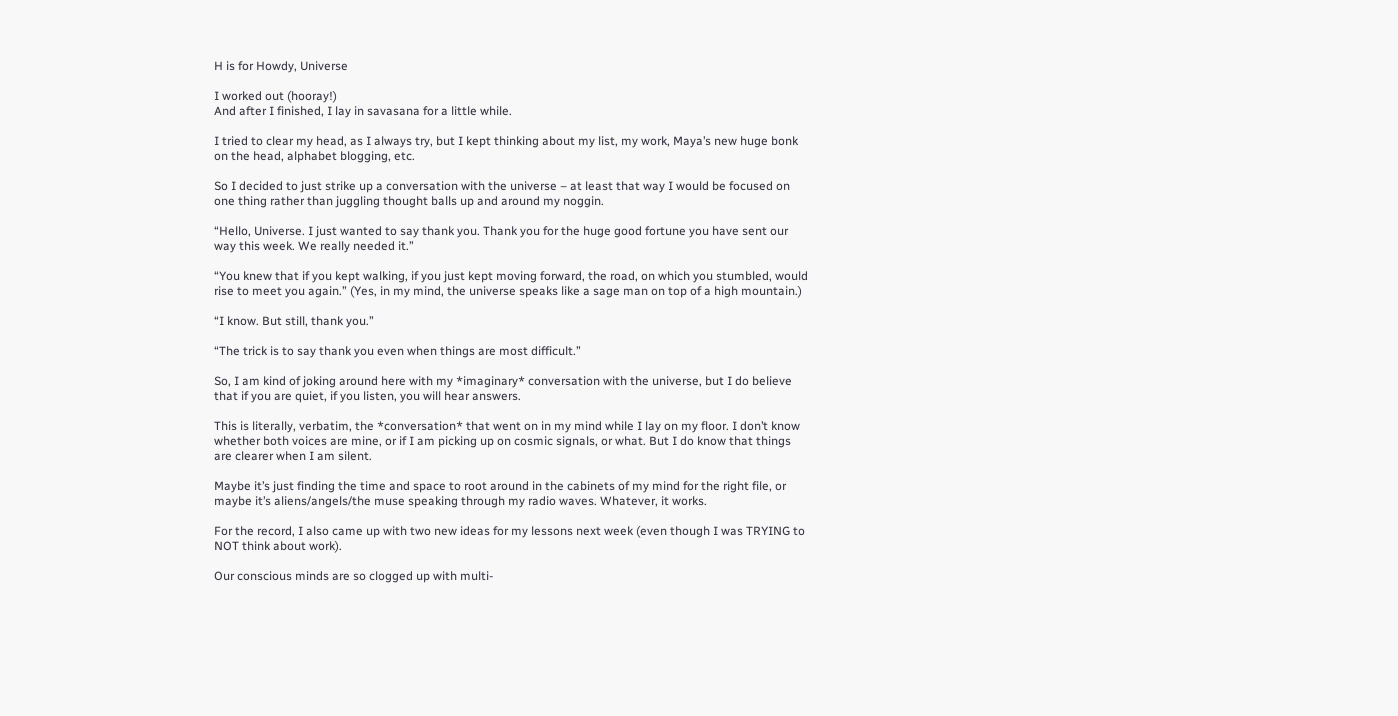H is for Howdy, Universe

I worked out (hooray!)
And after I finished, I lay in savasana for a little while.

I tried to clear my head, as I always try, but I kept thinking about my list, my work, Maya’s new huge bonk on the head, alphabet blogging, etc.

So I decided to just strike up a conversation with the universe – at least that way I would be focused on one thing rather than juggling thought balls up and around my noggin.

“Hello, Universe. I just wanted to say thank you. Thank you for the huge good fortune you have sent our way this week. We really needed it.”

“You knew that if you kept walking, if you just kept moving forward, the road, on which you stumbled, would rise to meet you again.” (Yes, in my mind, the universe speaks like a sage man on top of a high mountain.)

“I know. But still, thank you.”

“The trick is to say thank you even when things are most difficult.”

So, I am kind of joking around here with my *imaginary* conversation with the universe, but I do believe that if you are quiet, if you listen, you will hear answers.

This is literally, verbatim, the *conversation* that went on in my mind while I lay on my floor. I don’t know whether both voices are mine, or if I am picking up on cosmic signals, or what. But I do know that things are clearer when I am silent.

Maybe it’s just finding the time and space to root around in the cabinets of my mind for the right file, or maybe it’s aliens/angels/the muse speaking through my radio waves. Whatever, it works.

For the record, I also came up with two new ideas for my lessons next week (even though I was TRYING to NOT think about work).

Our conscious minds are so clogged up with multi-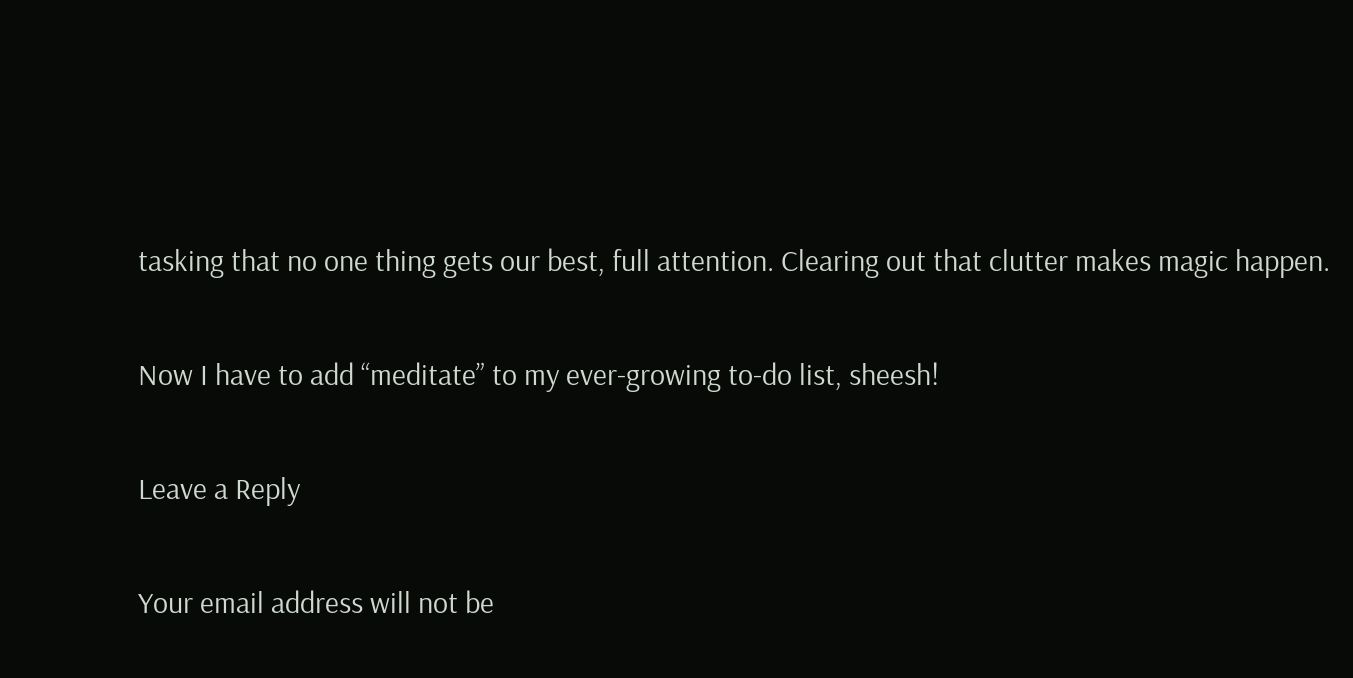tasking that no one thing gets our best, full attention. Clearing out that clutter makes magic happen.

Now I have to add “meditate” to my ever-growing to-do list, sheesh!

Leave a Reply

Your email address will not be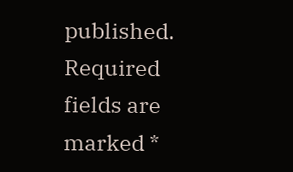published. Required fields are marked *